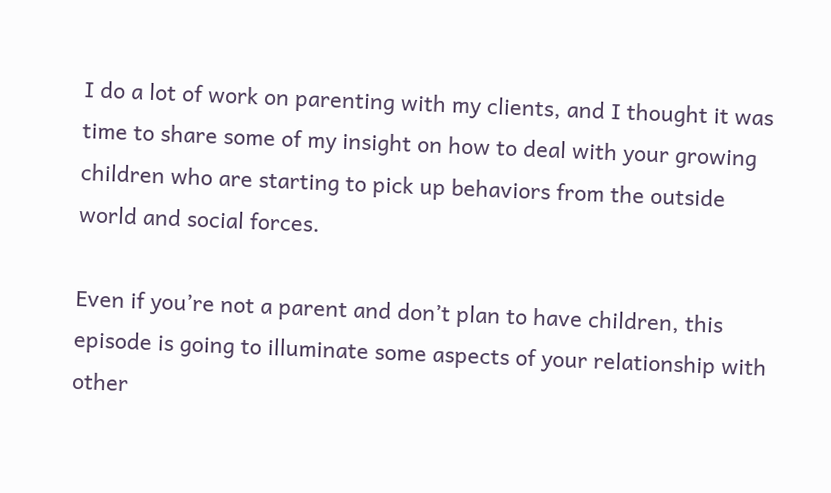I do a lot of work on parenting with my clients, and I thought it was time to share some of my insight on how to deal with your growing children who are starting to pick up behaviors from the outside world and social forces.

Even if you’re not a parent and don’t plan to have children, this episode is going to illuminate some aspects of your relationship with other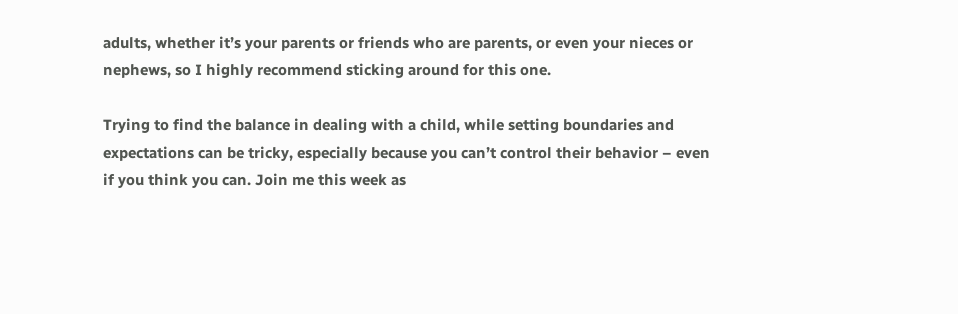adults, whether it’s your parents or friends who are parents, or even your nieces or nephews, so I highly recommend sticking around for this one.

Trying to find the balance in dealing with a child, while setting boundaries and expectations can be tricky, especially because you can’t control their behavior – even if you think you can. Join me this week as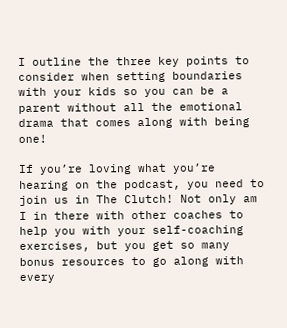I outline the three key points to consider when setting boundaries with your kids so you can be a parent without all the emotional drama that comes along with being one!

If you’re loving what you’re hearing on the podcast, you need to join us in The Clutch! Not only am I in there with other coaches to help you with your self-coaching exercises, but you get so many bonus resources to go along with every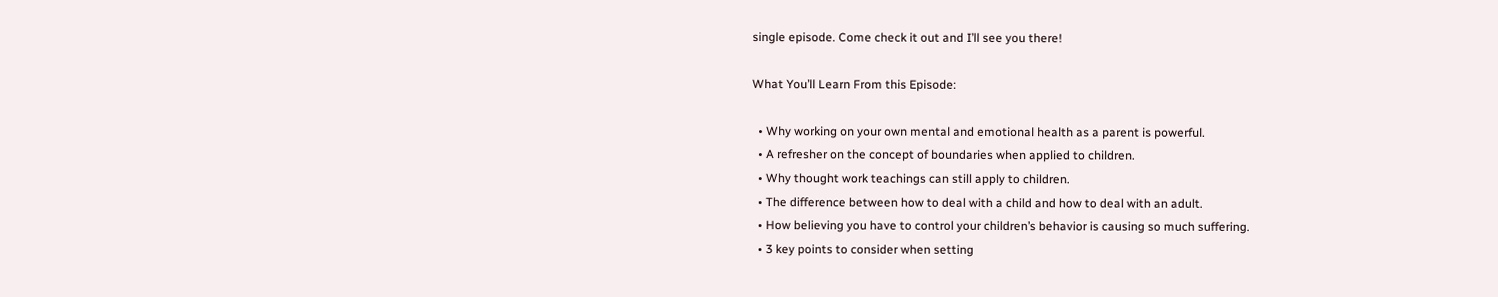single episode. Come check it out and I’ll see you there!

What You’ll Learn From this Episode:

  • Why working on your own mental and emotional health as a parent is powerful.
  • A refresher on the concept of boundaries when applied to children.
  • Why thought work teachings can still apply to children.
  • The difference between how to deal with a child and how to deal with an adult.
  • How believing you have to control your children’s behavior is causing so much suffering.
  • 3 key points to consider when setting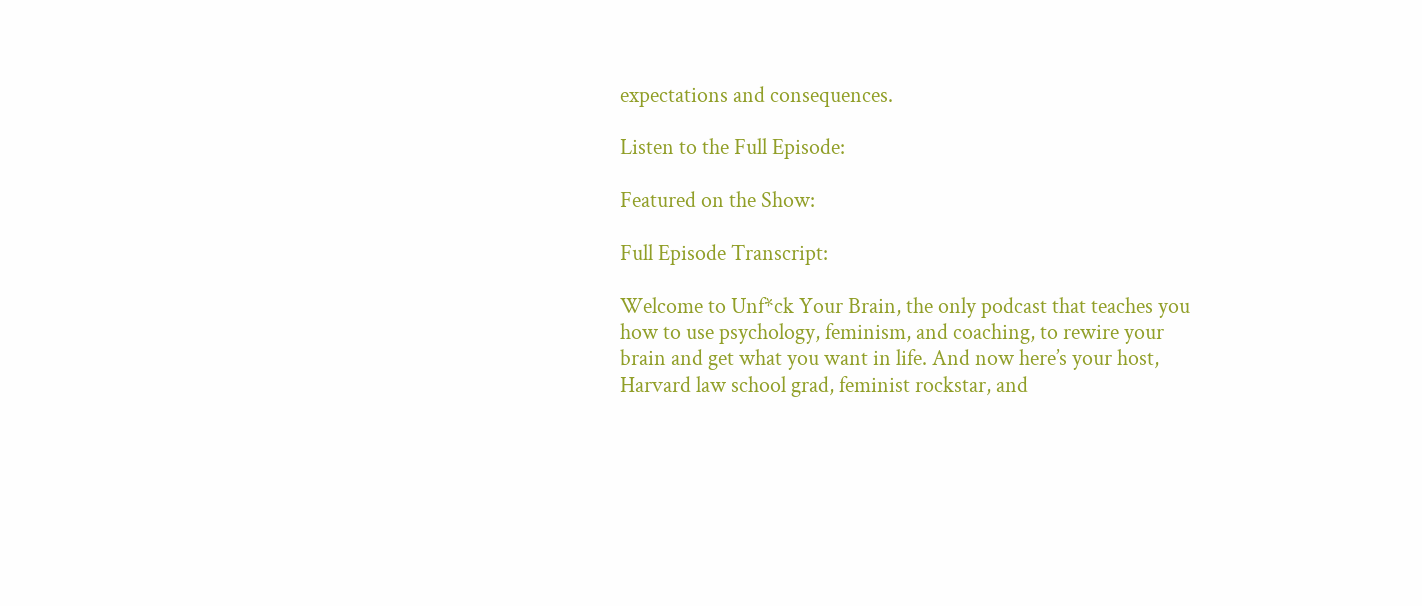expectations and consequences.

Listen to the Full Episode:

Featured on the Show:

Full Episode Transcript:

Welcome to Unf*ck Your Brain, the only podcast that teaches you how to use psychology, feminism, and coaching, to rewire your brain and get what you want in life. And now here’s your host, Harvard law school grad, feminist rockstar, and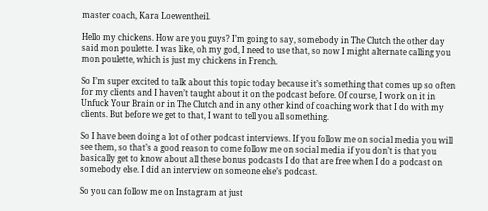master coach, Kara Loewentheil.

Hello my chickens. How are you guys? I’m going to say, somebody in The Clutch the other day said mon poulette. I was like, oh my god, I need to use that, so now I might alternate calling you mon poulette, which is just my chickens in French.

So I’m super excited to talk about this topic today because it’s something that comes up so often for my clients and I haven’t taught about it on the podcast before. Of course, I work on it in Unfuck Your Brain or in The Clutch and in any other kind of coaching work that I do with my clients. But before we get to that, I want to tell you all something.

So I have been doing a lot of other podcast interviews. If you follow me on social media you will see them, so that’s a good reason to come follow me on social media if you don’t is that you basically get to know about all these bonus podcasts I do that are free when I do a podcast on somebody else. I did an interview on someone else’s podcast.

So you can follow me on Instagram at just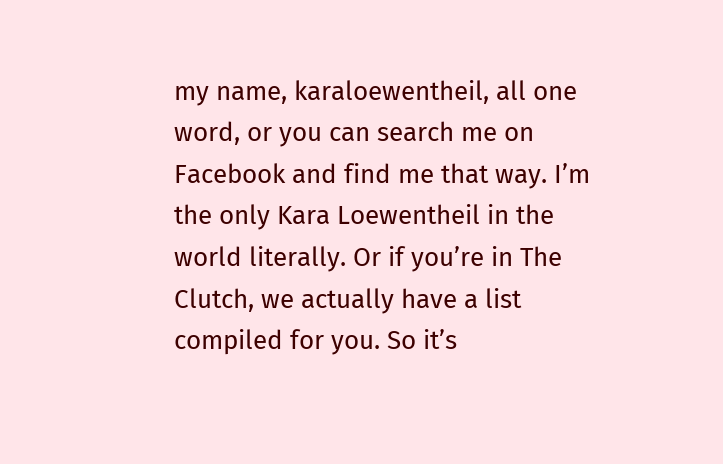my name, karaloewentheil, all one word, or you can search me on Facebook and find me that way. I’m the only Kara Loewentheil in the world literally. Or if you’re in The Clutch, we actually have a list compiled for you. So it’s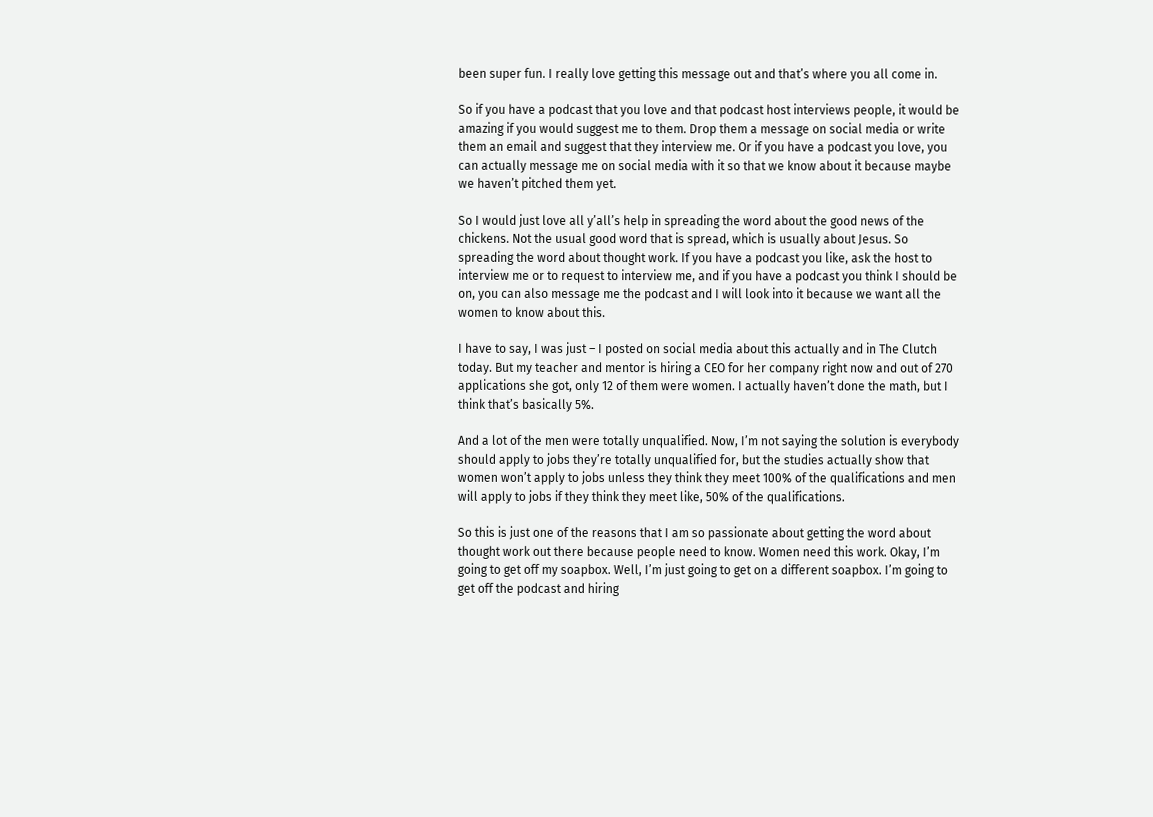been super fun. I really love getting this message out and that’s where you all come in.

So if you have a podcast that you love and that podcast host interviews people, it would be amazing if you would suggest me to them. Drop them a message on social media or write them an email and suggest that they interview me. Or if you have a podcast you love, you can actually message me on social media with it so that we know about it because maybe we haven’t pitched them yet.

So I would just love all y’all’s help in spreading the word about the good news of the chickens. Not the usual good word that is spread, which is usually about Jesus. So spreading the word about thought work. If you have a podcast you like, ask the host to interview me or to request to interview me, and if you have a podcast you think I should be on, you can also message me the podcast and I will look into it because we want all the women to know about this.

I have to say, I was just – I posted on social media about this actually and in The Clutch today. But my teacher and mentor is hiring a CEO for her company right now and out of 270 applications she got, only 12 of them were women. I actually haven’t done the math, but I think that’s basically 5%.

And a lot of the men were totally unqualified. Now, I’m not saying the solution is everybody should apply to jobs they’re totally unqualified for, but the studies actually show that women won’t apply to jobs unless they think they meet 100% of the qualifications and men will apply to jobs if they think they meet like, 50% of the qualifications.

So this is just one of the reasons that I am so passionate about getting the word about thought work out there because people need to know. Women need this work. Okay, I’m going to get off my soapbox. Well, I’m just going to get on a different soapbox. I’m going to get off the podcast and hiring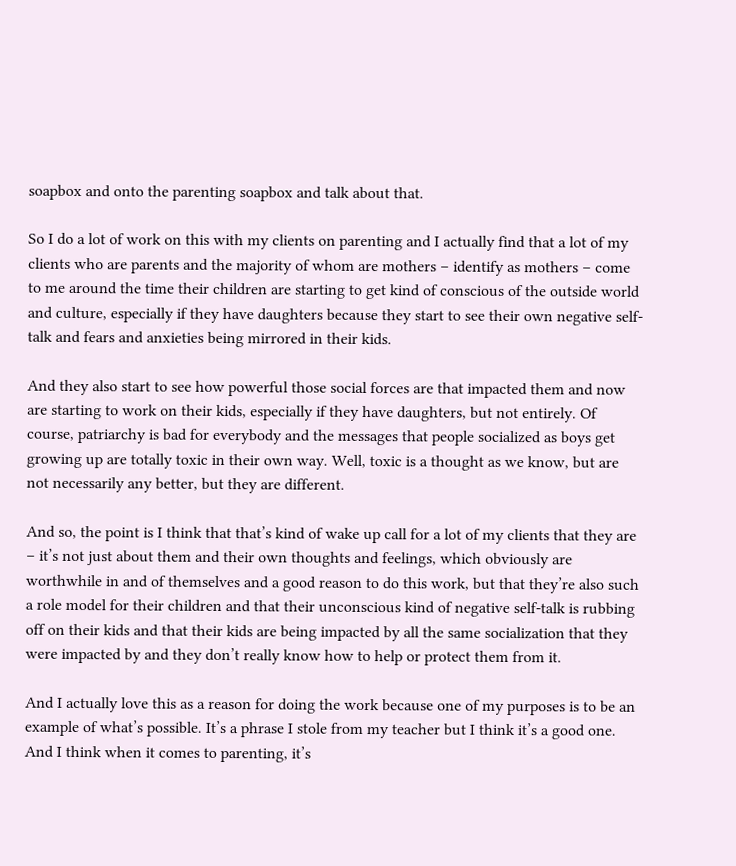soapbox and onto the parenting soapbox and talk about that.

So I do a lot of work on this with my clients on parenting and I actually find that a lot of my clients who are parents and the majority of whom are mothers – identify as mothers – come to me around the time their children are starting to get kind of conscious of the outside world and culture, especially if they have daughters because they start to see their own negative self-talk and fears and anxieties being mirrored in their kids.

And they also start to see how powerful those social forces are that impacted them and now are starting to work on their kids, especially if they have daughters, but not entirely. Of course, patriarchy is bad for everybody and the messages that people socialized as boys get growing up are totally toxic in their own way. Well, toxic is a thought as we know, but are not necessarily any better, but they are different.

And so, the point is I think that that’s kind of wake up call for a lot of my clients that they are – it’s not just about them and their own thoughts and feelings, which obviously are worthwhile in and of themselves and a good reason to do this work, but that they’re also such a role model for their children and that their unconscious kind of negative self-talk is rubbing off on their kids and that their kids are being impacted by all the same socialization that they were impacted by and they don’t really know how to help or protect them from it.

And I actually love this as a reason for doing the work because one of my purposes is to be an example of what’s possible. It’s a phrase I stole from my teacher but I think it’s a good one. And I think when it comes to parenting, it’s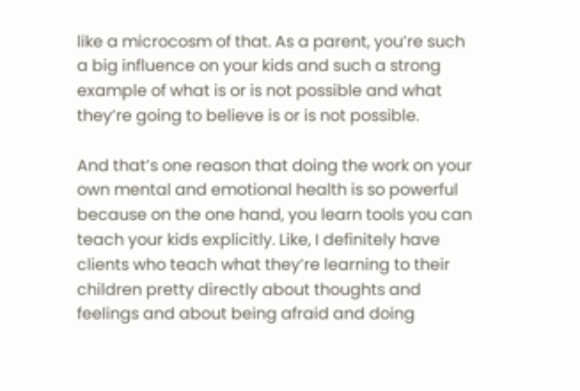like a microcosm of that. As a parent, you’re such a big influence on your kids and such a strong example of what is or is not possible and what they’re going to believe is or is not possible.

And that’s one reason that doing the work on your own mental and emotional health is so powerful because on the one hand, you learn tools you can teach your kids explicitly. Like, I definitely have clients who teach what they’re learning to their children pretty directly about thoughts and feelings and about being afraid and doing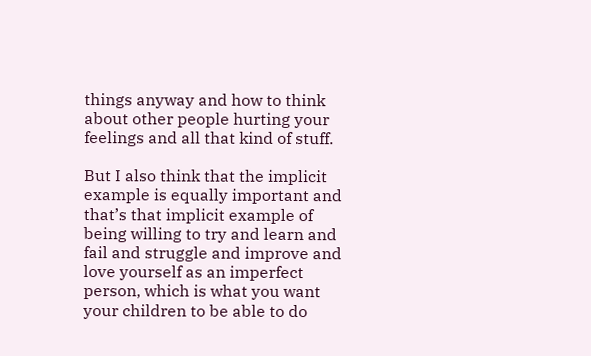things anyway and how to think about other people hurting your feelings and all that kind of stuff.

But I also think that the implicit example is equally important and that’s that implicit example of being willing to try and learn and fail and struggle and improve and love yourself as an imperfect person, which is what you want your children to be able to do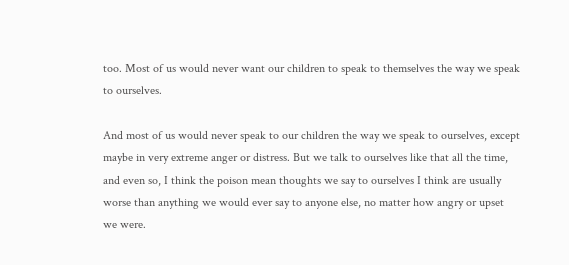too. Most of us would never want our children to speak to themselves the way we speak to ourselves.

And most of us would never speak to our children the way we speak to ourselves, except maybe in very extreme anger or distress. But we talk to ourselves like that all the time, and even so, I think the poison mean thoughts we say to ourselves I think are usually worse than anything we would ever say to anyone else, no matter how angry or upset we were.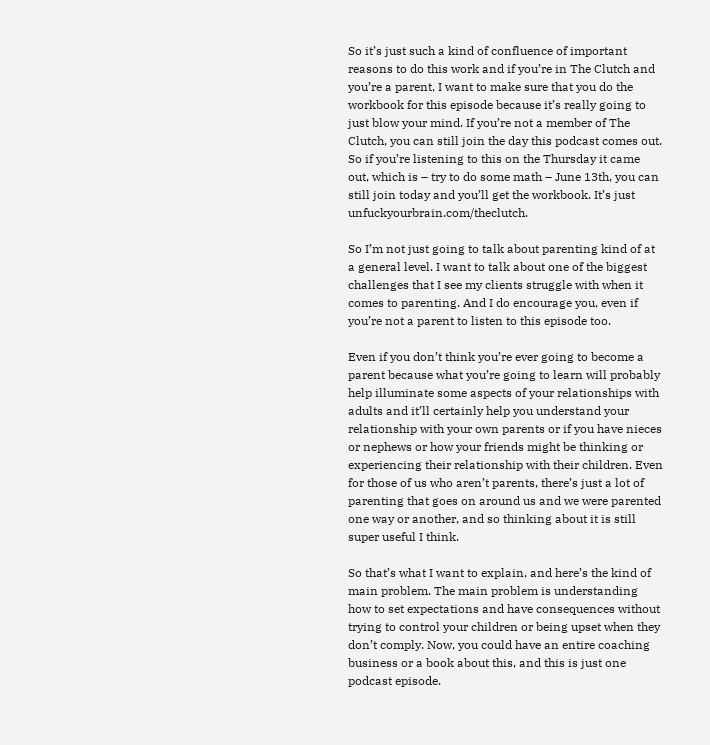So it’s just such a kind of confluence of important reasons to do this work and if you’re in The Clutch and you’re a parent, I want to make sure that you do the workbook for this episode because it’s really going to just blow your mind. If you’re not a member of The Clutch, you can still join the day this podcast comes out. So if you’re listening to this on the Thursday it came out, which is – try to do some math – June 13th, you can still join today and you’ll get the workbook. It’s just unfuckyourbrain.com/theclutch.

So I’m not just going to talk about parenting kind of at a general level. I want to talk about one of the biggest challenges that I see my clients struggle with when it comes to parenting. And I do encourage you, even if you’re not a parent to listen to this episode too.

Even if you don’t think you’re ever going to become a parent because what you’re going to learn will probably help illuminate some aspects of your relationships with adults and it’ll certainly help you understand your relationship with your own parents or if you have nieces or nephews or how your friends might be thinking or experiencing their relationship with their children. Even for those of us who aren’t parents, there’s just a lot of parenting that goes on around us and we were parented one way or another, and so thinking about it is still super useful I think.

So that’s what I want to explain, and here’s the kind of main problem. The main problem is understanding how to set expectations and have consequences without trying to control your children or being upset when they don’t comply. Now, you could have an entire coaching business or a book about this, and this is just one podcast episode.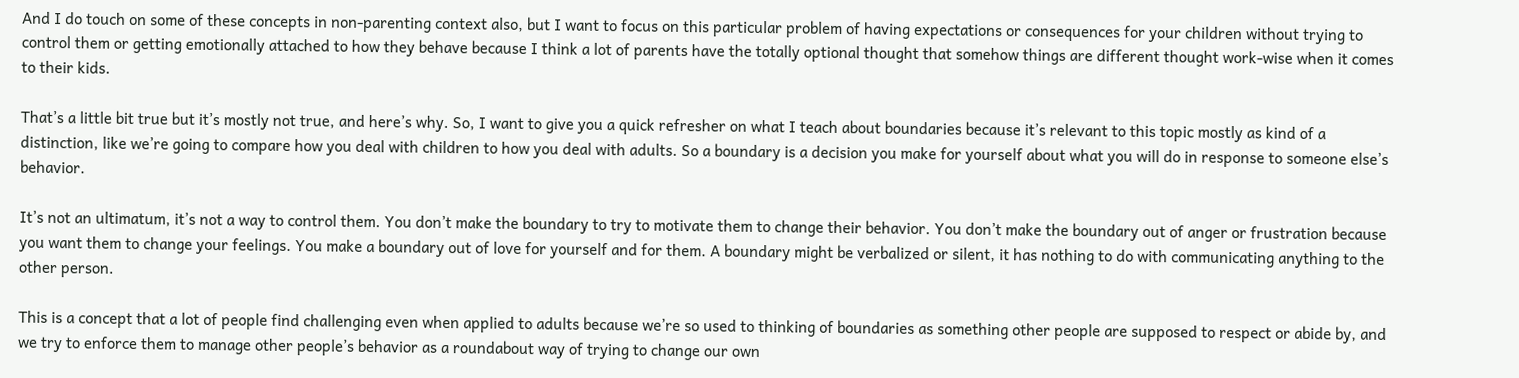And I do touch on some of these concepts in non-parenting context also, but I want to focus on this particular problem of having expectations or consequences for your children without trying to control them or getting emotionally attached to how they behave because I think a lot of parents have the totally optional thought that somehow things are different thought work-wise when it comes to their kids.

That’s a little bit true but it’s mostly not true, and here’s why. So, I want to give you a quick refresher on what I teach about boundaries because it’s relevant to this topic mostly as kind of a distinction, like we’re going to compare how you deal with children to how you deal with adults. So a boundary is a decision you make for yourself about what you will do in response to someone else’s behavior.

It’s not an ultimatum, it’s not a way to control them. You don’t make the boundary to try to motivate them to change their behavior. You don’t make the boundary out of anger or frustration because you want them to change your feelings. You make a boundary out of love for yourself and for them. A boundary might be verbalized or silent, it has nothing to do with communicating anything to the other person.

This is a concept that a lot of people find challenging even when applied to adults because we’re so used to thinking of boundaries as something other people are supposed to respect or abide by, and we try to enforce them to manage other people’s behavior as a roundabout way of trying to change our own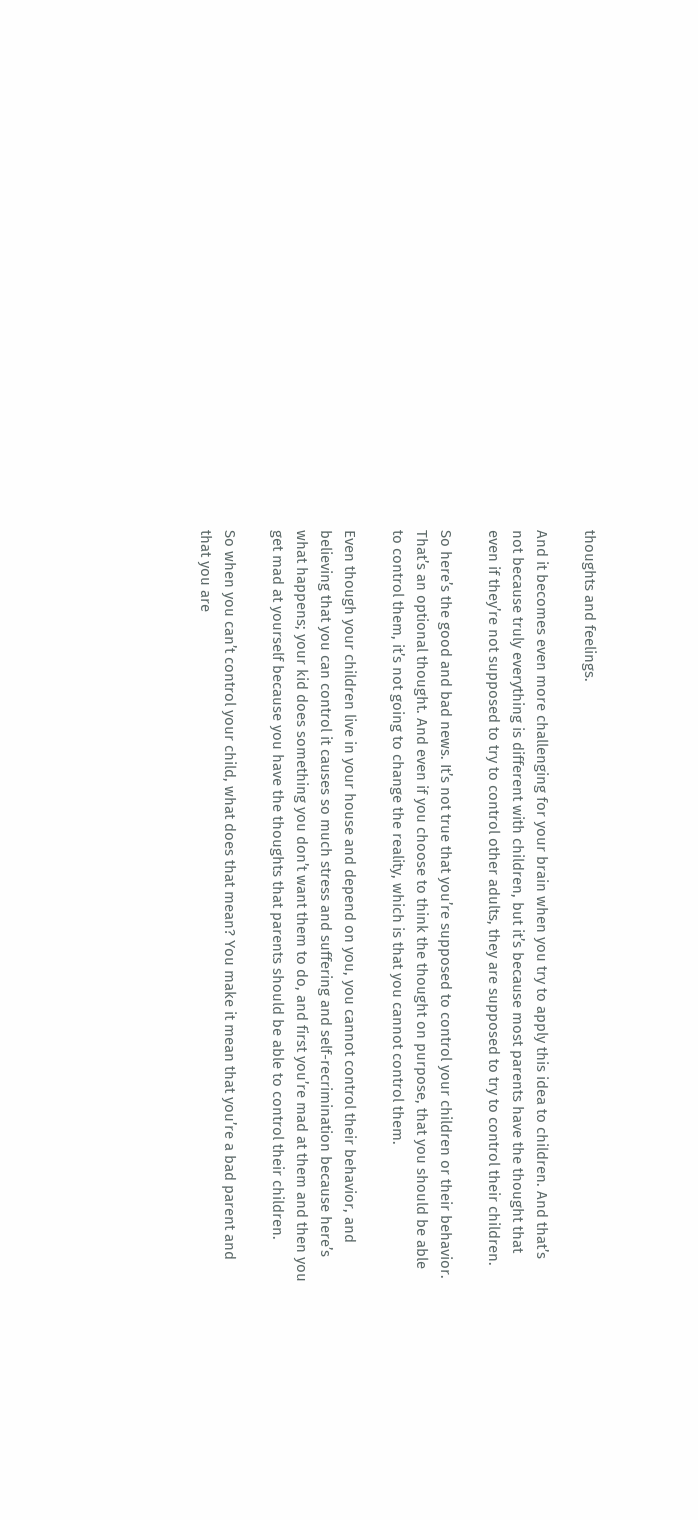thoughts and feelings.

And it becomes even more challenging for your brain when you try to apply this idea to children. And that’s not because truly everything is different with children, but it’s because most parents have the thought that even if they’re not supposed to try to control other adults, they are supposed to try to control their children.

So here’s the good and bad news. It’s not true that you’re supposed to control your children or their behavior. That’s an optional thought. And even if you choose to think the thought on purpose, that you should be able to control them, it’s not going to change the reality, which is that you cannot control them.

Even though your children live in your house and depend on you, you cannot control their behavior, and believing that you can control it causes so much stress and suffering and self-recrimination because here’s what happens; your kid does something you don’t want them to do, and first you’re mad at them and then you get mad at yourself because you have the thoughts that parents should be able to control their children.

So when you can’t control your child, what does that mean? You make it mean that you’re a bad parent and that you are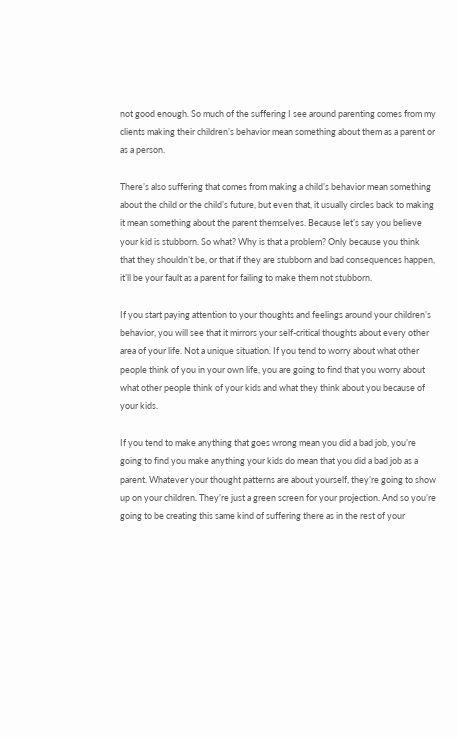not good enough. So much of the suffering I see around parenting comes from my clients making their children’s behavior mean something about them as a parent or as a person.

There’s also suffering that comes from making a child’s behavior mean something about the child or the child’s future, but even that, it usually circles back to making it mean something about the parent themselves. Because let’s say you believe your kid is stubborn. So what? Why is that a problem? Only because you think that they shouldn’t be, or that if they are stubborn and bad consequences happen, it’ll be your fault as a parent for failing to make them not stubborn.

If you start paying attention to your thoughts and feelings around your children’s behavior, you will see that it mirrors your self-critical thoughts about every other area of your life. Not a unique situation. If you tend to worry about what other people think of you in your own life, you are going to find that you worry about what other people think of your kids and what they think about you because of your kids.

If you tend to make anything that goes wrong mean you did a bad job, you’re going to find you make anything your kids do mean that you did a bad job as a parent. Whatever your thought patterns are about yourself, they’re going to show up on your children. They’re just a green screen for your projection. And so you’re going to be creating this same kind of suffering there as in the rest of your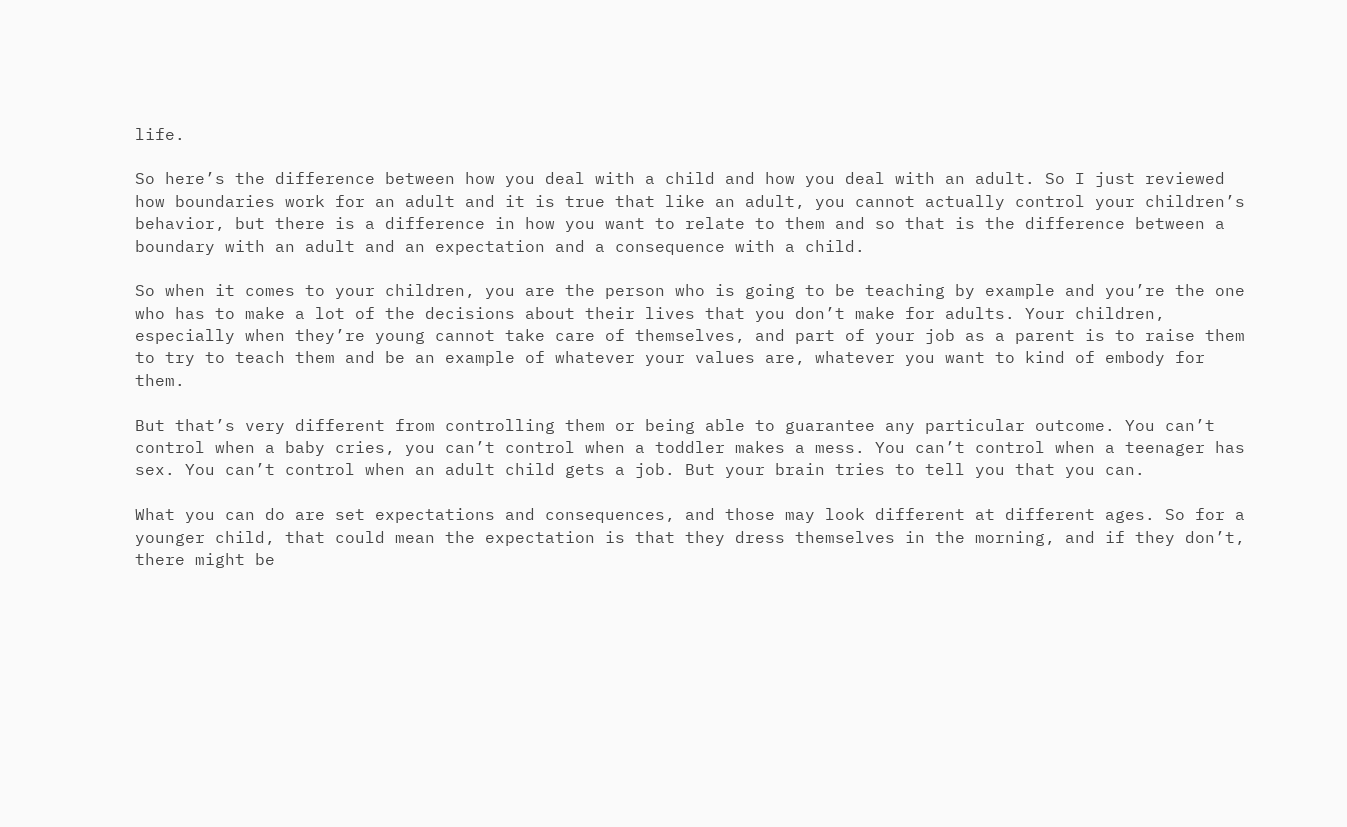life.

So here’s the difference between how you deal with a child and how you deal with an adult. So I just reviewed how boundaries work for an adult and it is true that like an adult, you cannot actually control your children’s behavior, but there is a difference in how you want to relate to them and so that is the difference between a boundary with an adult and an expectation and a consequence with a child.

So when it comes to your children, you are the person who is going to be teaching by example and you’re the one who has to make a lot of the decisions about their lives that you don’t make for adults. Your children, especially when they’re young cannot take care of themselves, and part of your job as a parent is to raise them to try to teach them and be an example of whatever your values are, whatever you want to kind of embody for them.

But that’s very different from controlling them or being able to guarantee any particular outcome. You can’t control when a baby cries, you can’t control when a toddler makes a mess. You can’t control when a teenager has sex. You can’t control when an adult child gets a job. But your brain tries to tell you that you can.

What you can do are set expectations and consequences, and those may look different at different ages. So for a younger child, that could mean the expectation is that they dress themselves in the morning, and if they don’t, there might be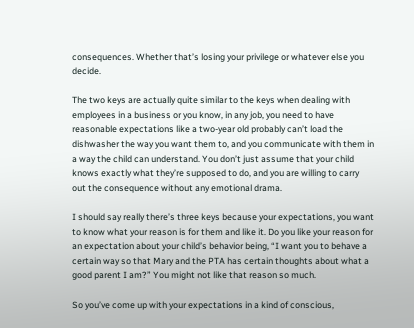consequences. Whether that’s losing your privilege or whatever else you decide.

The two keys are actually quite similar to the keys when dealing with employees in a business or you know, in any job, you need to have reasonable expectations like a two-year old probably can’t load the dishwasher the way you want them to, and you communicate with them in a way the child can understand. You don’t just assume that your child knows exactly what they’re supposed to do, and you are willing to carry out the consequence without any emotional drama.

I should say really there’s three keys because your expectations, you want to know what your reason is for them and like it. Do you like your reason for an expectation about your child’s behavior being, “I want you to behave a certain way so that Mary and the PTA has certain thoughts about what a good parent I am?” You might not like that reason so much.

So you’ve come up with your expectations in a kind of conscious,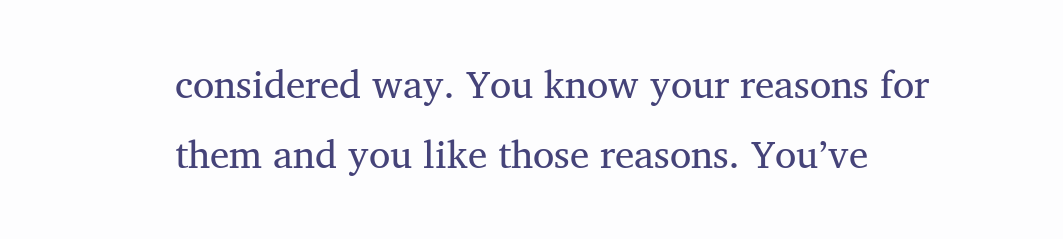considered way. You know your reasons for them and you like those reasons. You’ve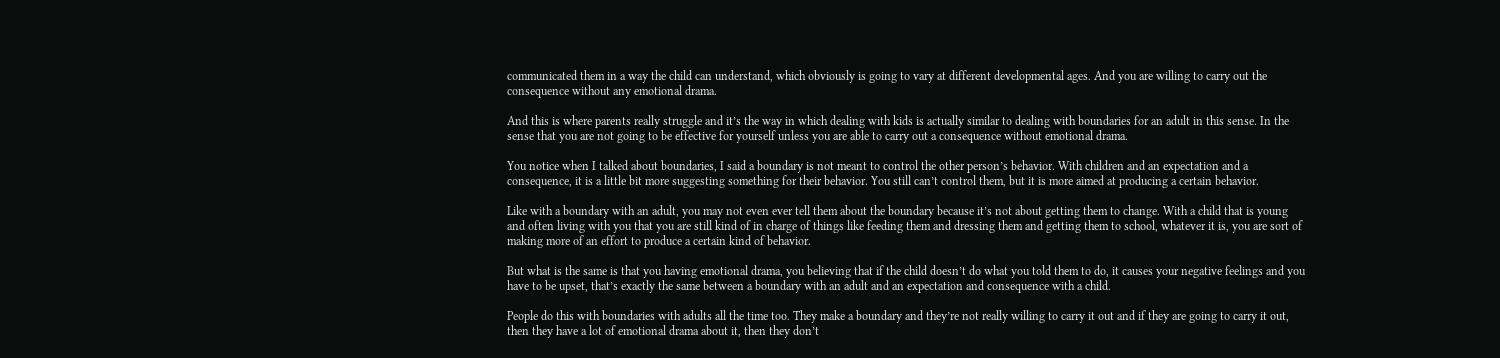communicated them in a way the child can understand, which obviously is going to vary at different developmental ages. And you are willing to carry out the consequence without any emotional drama.

And this is where parents really struggle and it’s the way in which dealing with kids is actually similar to dealing with boundaries for an adult in this sense. In the sense that you are not going to be effective for yourself unless you are able to carry out a consequence without emotional drama.

You notice when I talked about boundaries, I said a boundary is not meant to control the other person’s behavior. With children and an expectation and a consequence, it is a little bit more suggesting something for their behavior. You still can’t control them, but it is more aimed at producing a certain behavior.

Like with a boundary with an adult, you may not even ever tell them about the boundary because it’s not about getting them to change. With a child that is young and often living with you that you are still kind of in charge of things like feeding them and dressing them and getting them to school, whatever it is, you are sort of making more of an effort to produce a certain kind of behavior.

But what is the same is that you having emotional drama, you believing that if the child doesn’t do what you told them to do, it causes your negative feelings and you have to be upset, that’s exactly the same between a boundary with an adult and an expectation and consequence with a child.

People do this with boundaries with adults all the time too. They make a boundary and they’re not really willing to carry it out and if they are going to carry it out, then they have a lot of emotional drama about it, then they don’t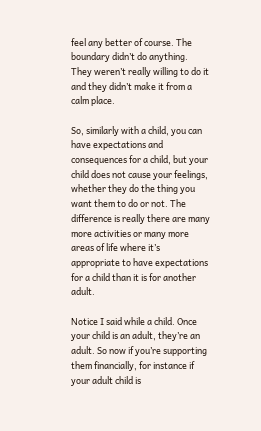feel any better of course. The boundary didn’t do anything. They weren’t really willing to do it and they didn’t make it from a calm place.

So, similarly with a child, you can have expectations and consequences for a child, but your child does not cause your feelings, whether they do the thing you want them to do or not. The difference is really there are many more activities or many more areas of life where it’s appropriate to have expectations for a child than it is for another adult.

Notice I said while a child. Once your child is an adult, they’re an adult. So now if you’re supporting them financially, for instance if your adult child is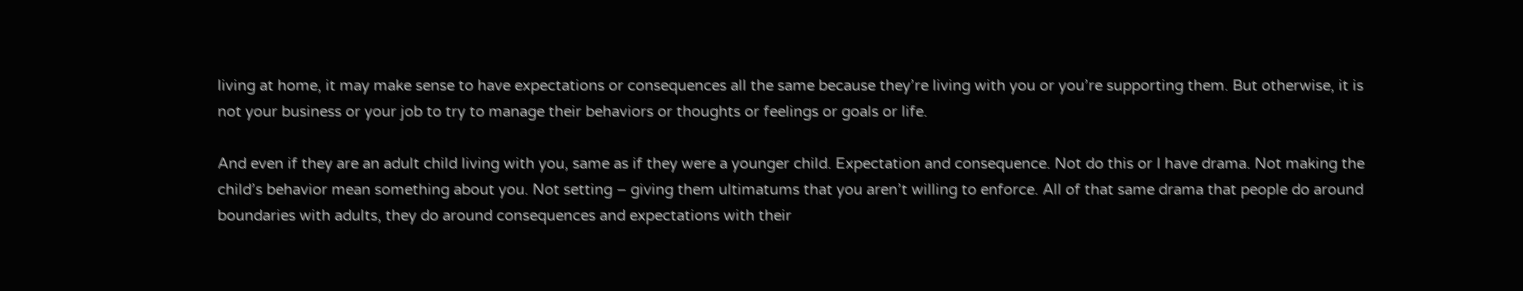living at home, it may make sense to have expectations or consequences all the same because they’re living with you or you’re supporting them. But otherwise, it is not your business or your job to try to manage their behaviors or thoughts or feelings or goals or life.

And even if they are an adult child living with you, same as if they were a younger child. Expectation and consequence. Not do this or I have drama. Not making the child’s behavior mean something about you. Not setting – giving them ultimatums that you aren’t willing to enforce. All of that same drama that people do around boundaries with adults, they do around consequences and expectations with their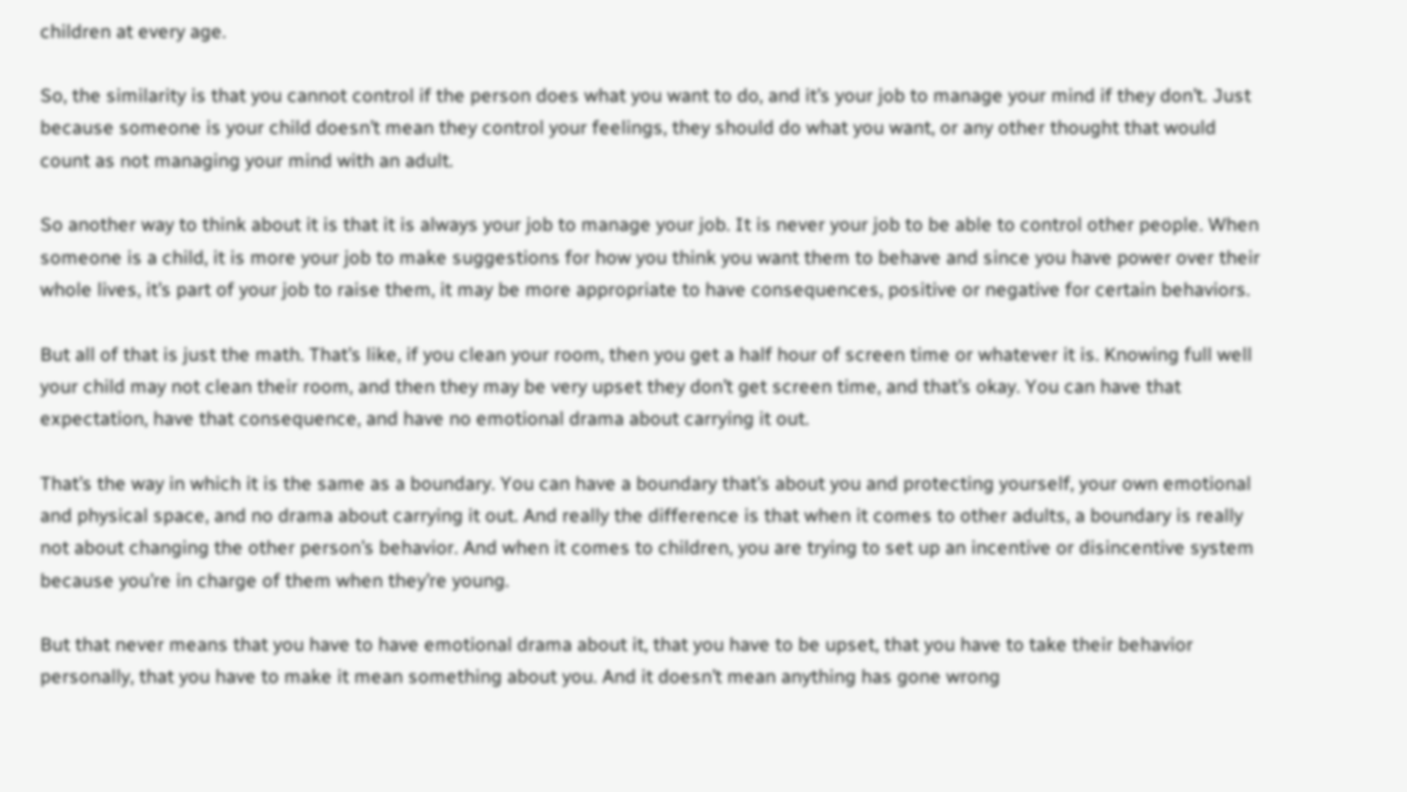children at every age.

So, the similarity is that you cannot control if the person does what you want to do, and it’s your job to manage your mind if they don’t. Just because someone is your child doesn’t mean they control your feelings, they should do what you want, or any other thought that would count as not managing your mind with an adult.

So another way to think about it is that it is always your job to manage your job. It is never your job to be able to control other people. When someone is a child, it is more your job to make suggestions for how you think you want them to behave and since you have power over their whole lives, it’s part of your job to raise them, it may be more appropriate to have consequences, positive or negative for certain behaviors.

But all of that is just the math. That’s like, if you clean your room, then you get a half hour of screen time or whatever it is. Knowing full well your child may not clean their room, and then they may be very upset they don’t get screen time, and that’s okay. You can have that expectation, have that consequence, and have no emotional drama about carrying it out.

That’s the way in which it is the same as a boundary. You can have a boundary that’s about you and protecting yourself, your own emotional and physical space, and no drama about carrying it out. And really the difference is that when it comes to other adults, a boundary is really not about changing the other person’s behavior. And when it comes to children, you are trying to set up an incentive or disincentive system because you’re in charge of them when they’re young.

But that never means that you have to have emotional drama about it, that you have to be upset, that you have to take their behavior personally, that you have to make it mean something about you. And it doesn’t mean anything has gone wrong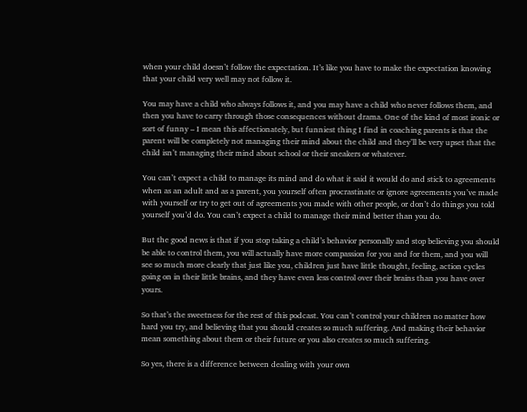when your child doesn’t follow the expectation. It’s like you have to make the expectation knowing that your child very well may not follow it.

You may have a child who always follows it, and you may have a child who never follows them, and then you have to carry through those consequences without drama. One of the kind of most ironic or sort of funny – I mean this affectionately, but funniest thing I find in coaching parents is that the parent will be completely not managing their mind about the child and they’ll be very upset that the child isn’t managing their mind about school or their sneakers or whatever.

You can’t expect a child to manage its mind and do what it said it would do and stick to agreements when as an adult and as a parent, you yourself often procrastinate or ignore agreements you’ve made with yourself or try to get out of agreements you made with other people, or don’t do things you told yourself you’d do. You can’t expect a child to manage their mind better than you do.

But the good news is that if you stop taking a child’s behavior personally and stop believing you should be able to control them, you will actually have more compassion for you and for them, and you will see so much more clearly that just like you, children just have little thought, feeling, action cycles going on in their little brains, and they have even less control over their brains than you have over yours.

So that’s the sweetness for the rest of this podcast. You can’t control your children no matter how hard you try, and believing that you should creates so much suffering. And making their behavior mean something about them or their future or you also creates so much suffering.

So yes, there is a difference between dealing with your own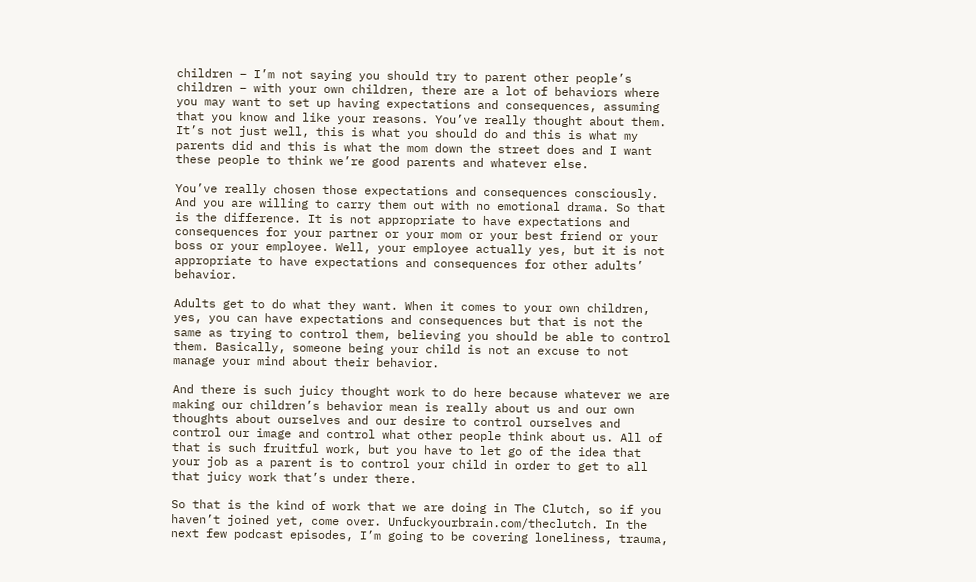children – I’m not saying you should try to parent other people’s children – with your own children, there are a lot of behaviors where you may want to set up having expectations and consequences, assuming that you know and like your reasons. You’ve really thought about them. It’s not just well, this is what you should do and this is what my parents did and this is what the mom down the street does and I want these people to think we’re good parents and whatever else.

You’ve really chosen those expectations and consequences consciously. And you are willing to carry them out with no emotional drama. So that is the difference. It is not appropriate to have expectations and consequences for your partner or your mom or your best friend or your boss or your employee. Well, your employee actually yes, but it is not appropriate to have expectations and consequences for other adults’ behavior.

Adults get to do what they want. When it comes to your own children, yes, you can have expectations and consequences but that is not the same as trying to control them, believing you should be able to control them. Basically, someone being your child is not an excuse to not manage your mind about their behavior.

And there is such juicy thought work to do here because whatever we are making our children’s behavior mean is really about us and our own thoughts about ourselves and our desire to control ourselves and control our image and control what other people think about us. All of that is such fruitful work, but you have to let go of the idea that your job as a parent is to control your child in order to get to all that juicy work that’s under there.

So that is the kind of work that we are doing in The Clutch, so if you haven’t joined yet, come over. Unfuckyourbrain.com/theclutch. In the next few podcast episodes, I’m going to be covering loneliness, trauma,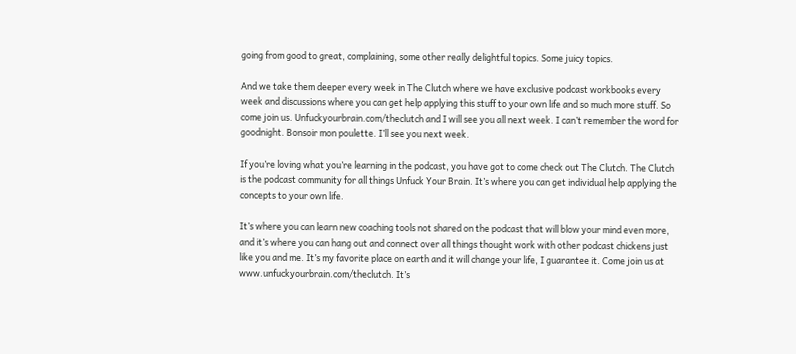going from good to great, complaining, some other really delightful topics. Some juicy topics.

And we take them deeper every week in The Clutch where we have exclusive podcast workbooks every week and discussions where you can get help applying this stuff to your own life and so much more stuff. So come join us. Unfuckyourbrain.com/theclutch and I will see you all next week. I can’t remember the word for goodnight. Bonsoir mon poulette. I’ll see you next week.

If you’re loving what you’re learning in the podcast, you have got to come check out The Clutch. The Clutch is the podcast community for all things Unfuck Your Brain. It’s where you can get individual help applying the concepts to your own life.

It’s where you can learn new coaching tools not shared on the podcast that will blow your mind even more, and it’s where you can hang out and connect over all things thought work with other podcast chickens just like you and me. It’s my favorite place on earth and it will change your life, I guarantee it. Come join us at www.unfuckyourbrain.com/theclutch. It’s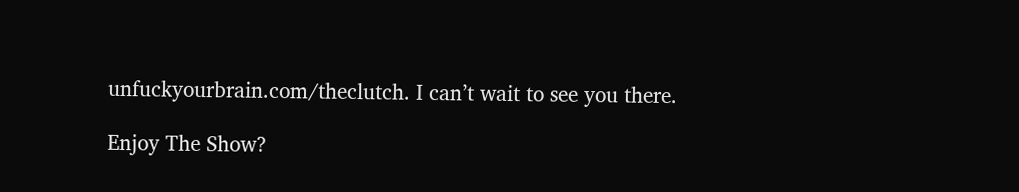unfuckyourbrain.com/theclutch. I can’t wait to see you there.

Enjoy The Show?